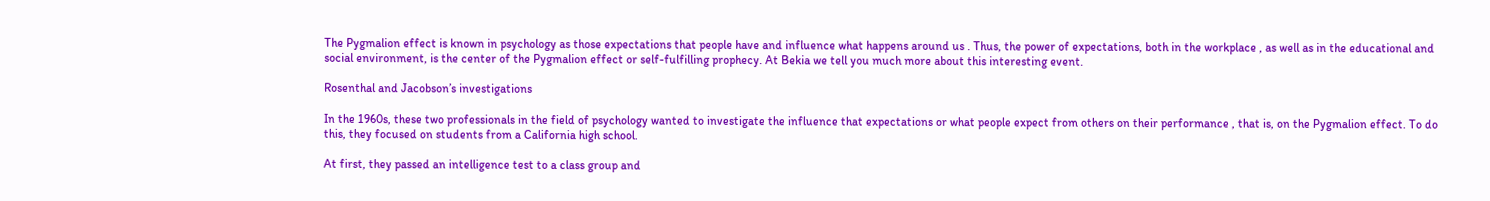The Pygmalion effect is known in psychology as those expectations that people have and influence what happens around us . Thus, the power of expectations, both in the workplace , as well as in the educational and social environment, is the center of the Pygmalion effect or self-fulfilling prophecy. At Bekia we tell you much more about this interesting event.

Rosenthal and Jacobson’s investigations

In the 1960s, these two professionals in the field of psychology wanted to investigate the influence that expectations or what people expect from others on their performance , that is, on the Pygmalion effect. To do this, they focused on students from a California high school.

At first, they passed an intelligence test to a class group and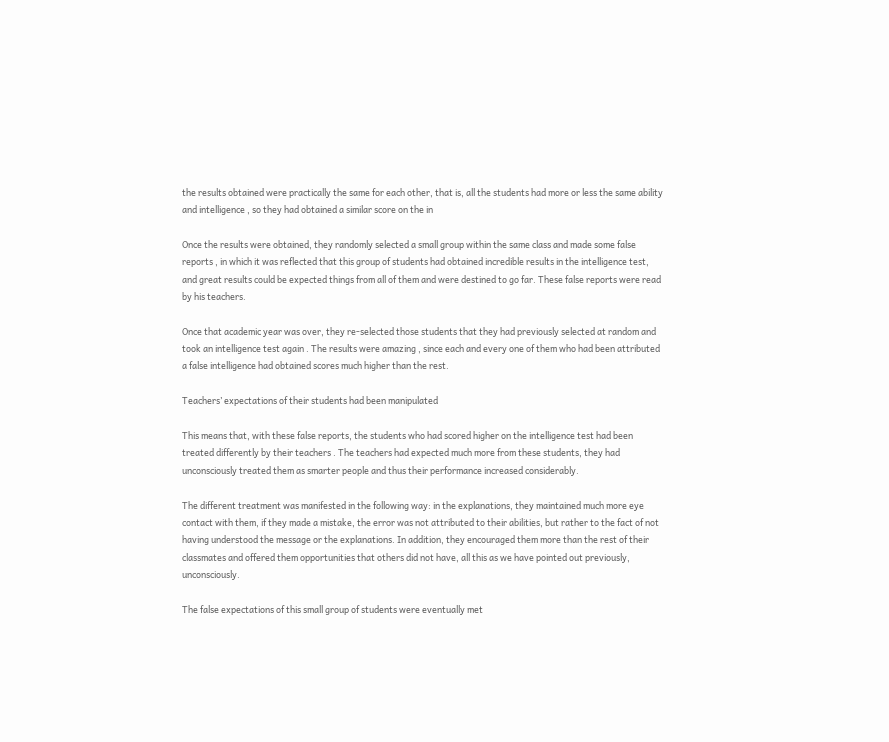the results obtained were practically the same for each other, that is, all the students had more or less the same ability and intelligence , so they had obtained a similar score on the in

Once the results were obtained, they randomly selected a small group within the same class and made some false reports , in which it was reflected that this group of students had obtained incredible results in the intelligence test, and great results could be expected things from all of them and were destined to go far. These false reports were read by his teachers.

Once that academic year was over, they re-selected those students that they had previously selected at random and took an intelligence test again . The results were amazing , since each and every one of them who had been attributed a false intelligence had obtained scores much higher than the rest.

Teachers’ expectations of their students had been manipulated

This means that, with these false reports, the students who had scored higher on the intelligence test had been treated differently by their teachers . The teachers had expected much more from these students, they had unconsciously treated them as smarter people and thus their performance increased considerably.

The different treatment was manifested in the following way: in the explanations, they maintained much more eye contact with them, if they made a mistake, the error was not attributed to their abilities, but rather to the fact of not having understood the message or the explanations. In addition, they encouraged them more than the rest of their classmates and offered them opportunities that others did not have, all this as we have pointed out previously, unconsciously.

The false expectations of this small group of students were eventually met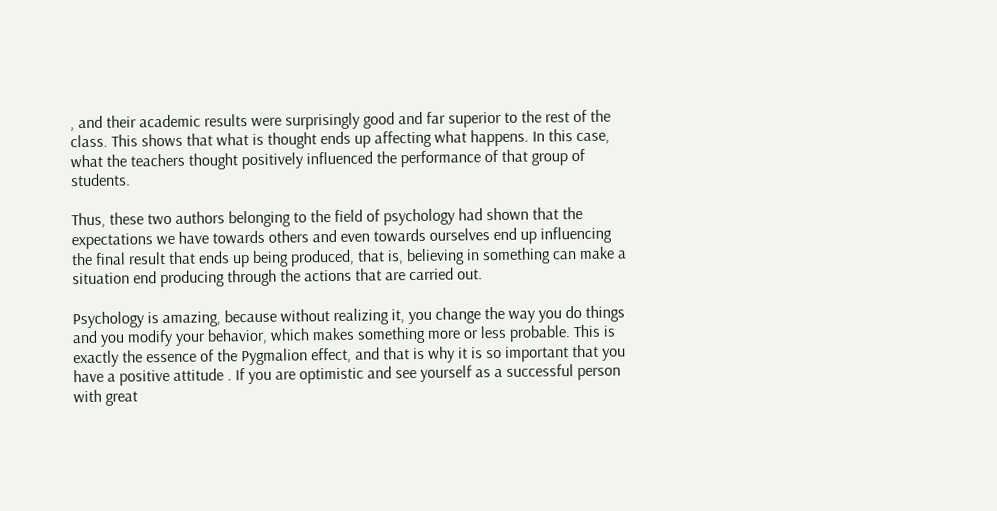, and their academic results were surprisingly good and far superior to the rest of the class. This shows that what is thought ends up affecting what happens. In this case, what the teachers thought positively influenced the performance of that group of students.

Thus, these two authors belonging to the field of psychology had shown that the expectations we have towards others and even towards ourselves end up influencing the final result that ends up being produced, that is, believing in something can make a situation end producing through the actions that are carried out.

Psychology is amazing, because without realizing it, you change the way you do things and you modify your behavior, which makes something more or less probable. This is exactly the essence of the Pygmalion effect, and that is why it is so important that you have a positive attitude . If you are optimistic and see yourself as a successful person with great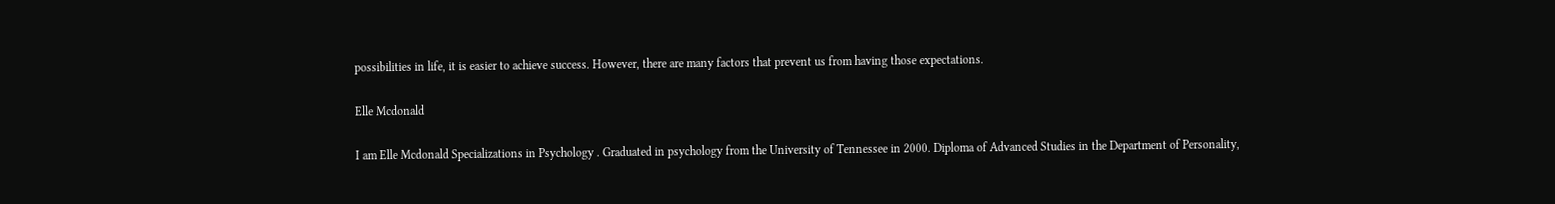possibilities in life, it is easier to achieve success. However, there are many factors that prevent us from having those expectations.

Elle Mcdonald

I am Elle Mcdonald Specializations in Psychology . Graduated in psychology from the University of Tennessee in 2000. Diploma of Advanced Studies in the Department of Personality,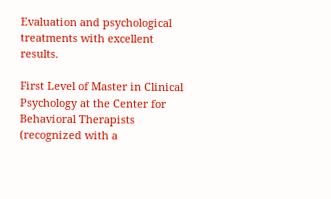Evaluation and psychological treatments with excellent results.

First Level of Master in Clinical Psychology at the Center for Behavioral Therapists (recognized with a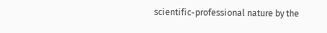scientific-professional nature by the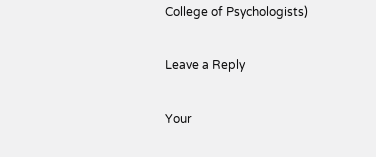College of Psychologists)

Leave a Reply

Your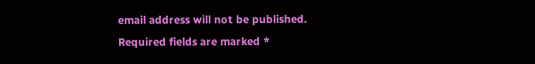email address will not be published. Required fields are marked *